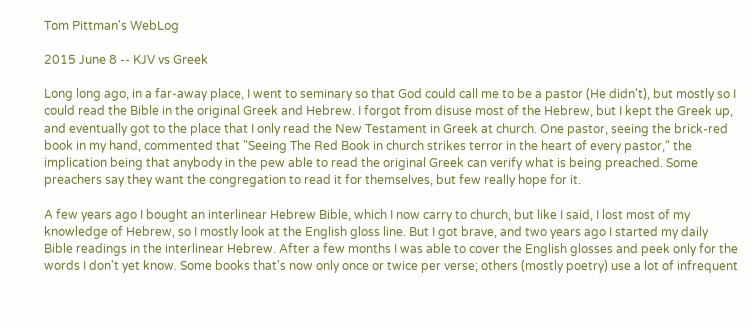Tom Pittman's WebLog

2015 June 8 -- KJV vs Greek

Long long ago, in a far-away place, I went to seminary so that God could call me to be a pastor (He didn't), but mostly so I could read the Bible in the original Greek and Hebrew. I forgot from disuse most of the Hebrew, but I kept the Greek up, and eventually got to the place that I only read the New Testament in Greek at church. One pastor, seeing the brick-red book in my hand, commented that "Seeing The Red Book in church strikes terror in the heart of every pastor," the implication being that anybody in the pew able to read the original Greek can verify what is being preached. Some preachers say they want the congregation to read it for themselves, but few really hope for it.

A few years ago I bought an interlinear Hebrew Bible, which I now carry to church, but like I said, I lost most of my knowledge of Hebrew, so I mostly look at the English gloss line. But I got brave, and two years ago I started my daily Bible readings in the interlinear Hebrew. After a few months I was able to cover the English glosses and peek only for the words I don't yet know. Some books that's now only once or twice per verse; others (mostly poetry) use a lot of infrequent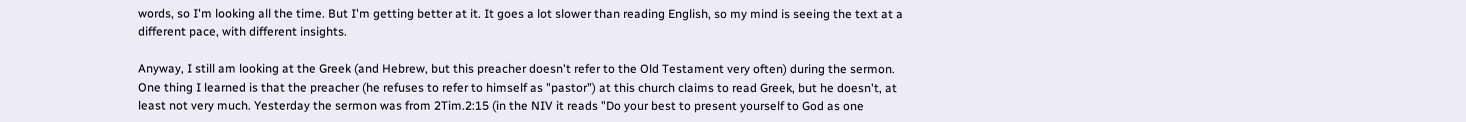words, so I'm looking all the time. But I'm getting better at it. It goes a lot slower than reading English, so my mind is seeing the text at a different pace, with different insights.

Anyway, I still am looking at the Greek (and Hebrew, but this preacher doesn't refer to the Old Testament very often) during the sermon. One thing I learned is that the preacher (he refuses to refer to himself as "pastor") at this church claims to read Greek, but he doesn't, at least not very much. Yesterday the sermon was from 2Tim.2:15 (in the NIV it reads "Do your best to present yourself to God as one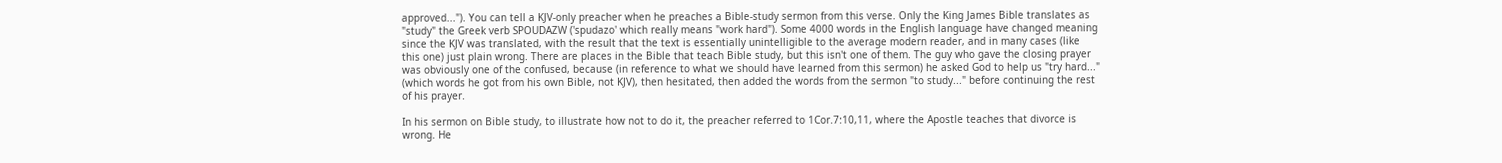approved..."). You can tell a KJV-only preacher when he preaches a Bible-study sermon from this verse. Only the King James Bible translates as "study" the Greek verb SPOUDAZW ('spudazo' which really means "work hard"). Some 4000 words in the English language have changed meaning since the KJV was translated, with the result that the text is essentially unintelligible to the average modern reader, and in many cases (like this one) just plain wrong. There are places in the Bible that teach Bible study, but this isn't one of them. The guy who gave the closing prayer was obviously one of the confused, because (in reference to what we should have learned from this sermon) he asked God to help us "try hard..." (which words he got from his own Bible, not KJV), then hesitated, then added the words from the sermon "to study..." before continuing the rest of his prayer.

In his sermon on Bible study, to illustrate how not to do it, the preacher referred to 1Cor.7:10,11, where the Apostle teaches that divorce is wrong. He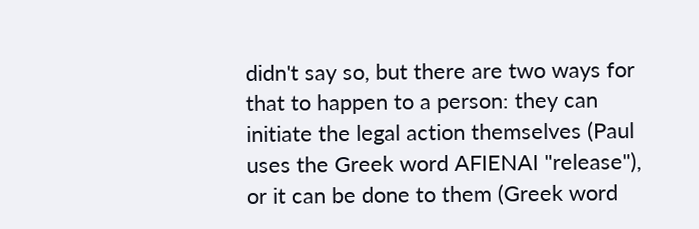didn't say so, but there are two ways for that to happen to a person: they can initiate the legal action themselves (Paul uses the Greek word AFIENAI "release"), or it can be done to them (Greek word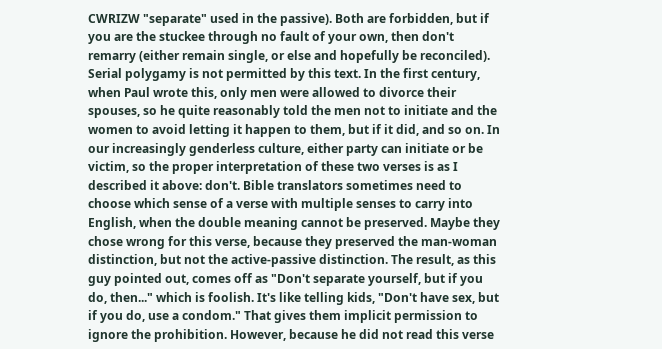CWRIZW "separate" used in the passive). Both are forbidden, but if you are the stuckee through no fault of your own, then don't remarry (either remain single, or else and hopefully be reconciled). Serial polygamy is not permitted by this text. In the first century, when Paul wrote this, only men were allowed to divorce their spouses, so he quite reasonably told the men not to initiate and the women to avoid letting it happen to them, but if it did, and so on. In our increasingly genderless culture, either party can initiate or be victim, so the proper interpretation of these two verses is as I described it above: don't. Bible translators sometimes need to choose which sense of a verse with multiple senses to carry into English, when the double meaning cannot be preserved. Maybe they chose wrong for this verse, because they preserved the man-woman distinction, but not the active-passive distinction. The result, as this guy pointed out, comes off as "Don't separate yourself, but if you do, then..." which is foolish. It's like telling kids, "Don't have sex, but if you do, use a condom." That gives them implicit permission to ignore the prohibition. However, because he did not read this verse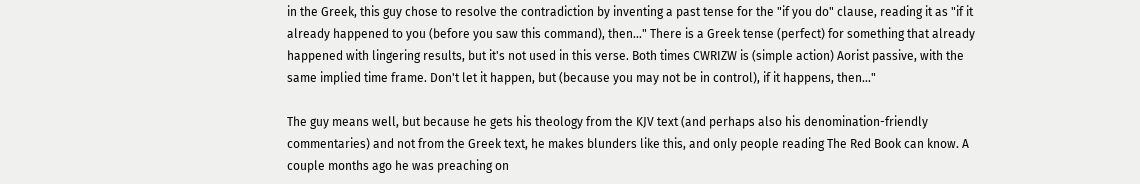in the Greek, this guy chose to resolve the contradiction by inventing a past tense for the "if you do" clause, reading it as "if it already happened to you (before you saw this command), then..." There is a Greek tense (perfect) for something that already happened with lingering results, but it's not used in this verse. Both times CWRIZW is (simple action) Aorist passive, with the same implied time frame. Don't let it happen, but (because you may not be in control), if it happens, then..."

The guy means well, but because he gets his theology from the KJV text (and perhaps also his denomination-friendly commentaries) and not from the Greek text, he makes blunders like this, and only people reading The Red Book can know. A couple months ago he was preaching on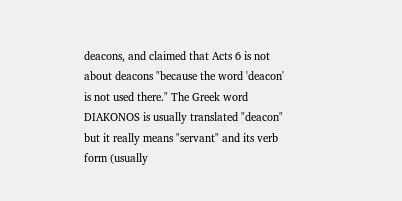deacons, and claimed that Acts 6 is not about deacons "because the word 'deacon' is not used there." The Greek word DIAKONOS is usually translated "deacon" but it really means "servant" and its verb form (usually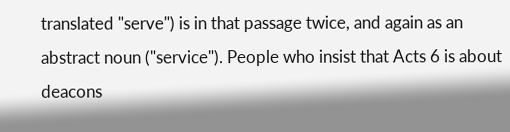translated "serve") is in that passage twice, and again as an abstract noun ("service"). People who insist that Acts 6 is about deacons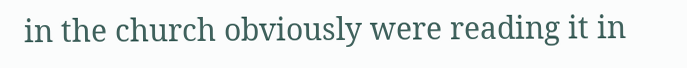in the church obviously were reading it in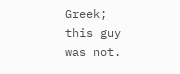Greek; this guy was not.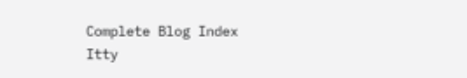Complete Blog Index
Itty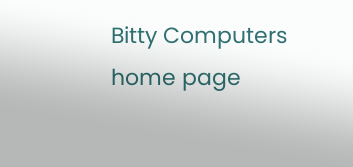Bitty Computers home page